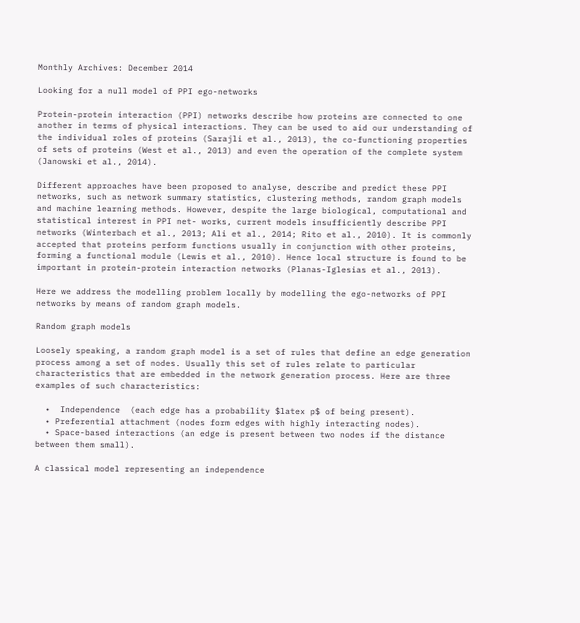Monthly Archives: December 2014

Looking for a null model of PPI ego-networks

Protein-protein interaction (PPI) networks describe how proteins are connected to one another in terms of physical interactions. They can be used to aid our understanding of the individual roles of proteins (Sarajli et al., 2013), the co-functioning properties of sets of proteins (West et al., 2013) and even the operation of the complete system (Janowski et al., 2014).

Different approaches have been proposed to analyse, describe and predict these PPI networks, such as network summary statistics, clustering methods, random graph models and machine learning methods. However, despite the large biological, computational and statistical interest in PPI net- works, current models insufficiently describe PPI networks (Winterbach et al., 2013; Ali et al., 2014; Rito et al., 2010). It is commonly accepted that proteins perform functions usually in conjunction with other proteins, forming a functional module (Lewis et al., 2010). Hence local structure is found to be important in protein-protein interaction networks (Planas-Iglesias et al., 2013).

Here we address the modelling problem locally by modelling the ego-networks of PPI networks by means of random graph models.

Random graph models

Loosely speaking, a random graph model is a set of rules that define an edge generation process among a set of nodes. Usually this set of rules relate to particular characteristics that are embedded in the network generation process. Here are three examples of such characteristics:

  •  Independence  (each edge has a probability $latex p$ of being present).
  • Preferential attachment (nodes form edges with highly interacting nodes).
  • Space-based interactions (an edge is present between two nodes if the distance between them small).

A classical model representing an independence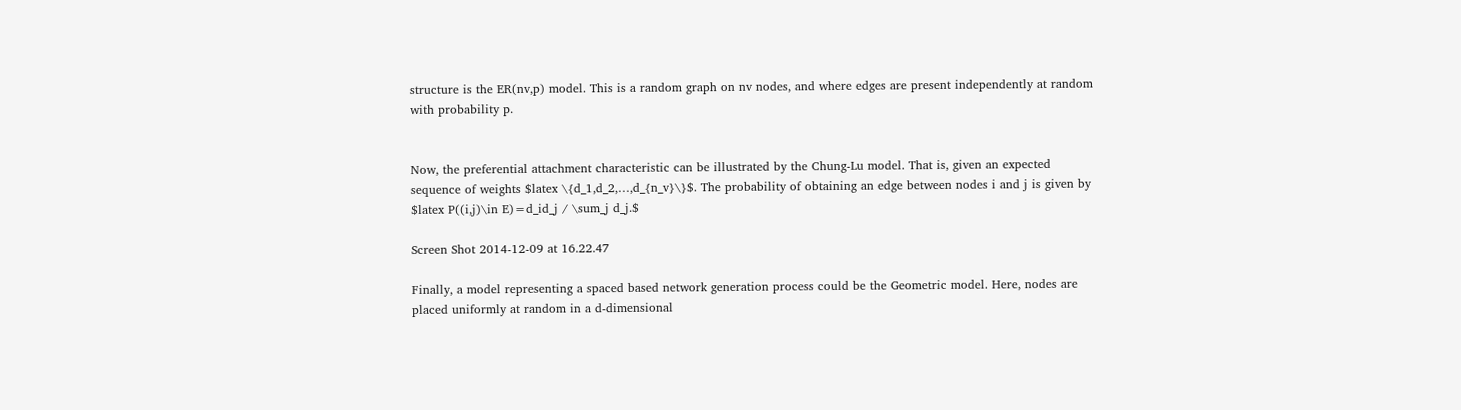structure is the ER(nv,p) model. This is a random graph on nv nodes, and where edges are present independently at random with probability p.


Now, the preferential attachment characteristic can be illustrated by the Chung-Lu model. That is, given an expected sequence of weights $latex \{d_1,d_2,…,d_{n_v}\}$. The probability of obtaining an edge between nodes i and j is given by  $latex P((i,j)\in E)=d_id_j / \sum_j d_j.$

Screen Shot 2014-12-09 at 16.22.47

Finally, a model representing a spaced based network generation process could be the Geometric model. Here, nodes are placed uniformly at random in a d-dimensional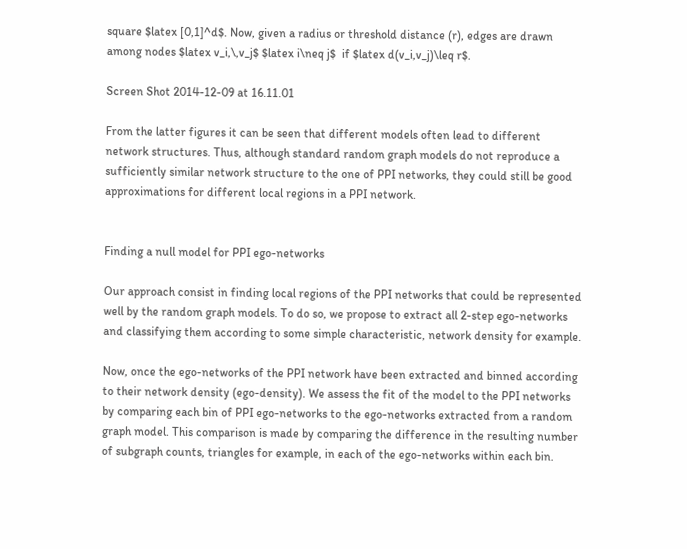square $latex [0,1]^d$. Now, given a radius or threshold distance (r), edges are drawn among nodes $latex v_i,\,v_j$ $latex i\neq j$  if $latex d(v_i,v_j)\leq r$.

Screen Shot 2014-12-09 at 16.11.01

From the latter figures it can be seen that different models often lead to different network structures. Thus, although standard random graph models do not reproduce a sufficiently similar network structure to the one of PPI networks, they could still be good approximations for different local regions in a PPI network.


Finding a null model for PPI ego-networks

Our approach consist in finding local regions of the PPI networks that could be represented well by the random graph models. To do so, we propose to extract all 2-step ego-networks and classifying them according to some simple characteristic, network density for example.

Now, once the ego-networks of the PPI network have been extracted and binned according to their network density (ego-density). We assess the fit of the model to the PPI networks by comparing each bin of PPI ego-networks to the ego-networks extracted from a random graph model. This comparison is made by comparing the difference in the resulting number of subgraph counts, triangles for example, in each of the ego-networks within each bin.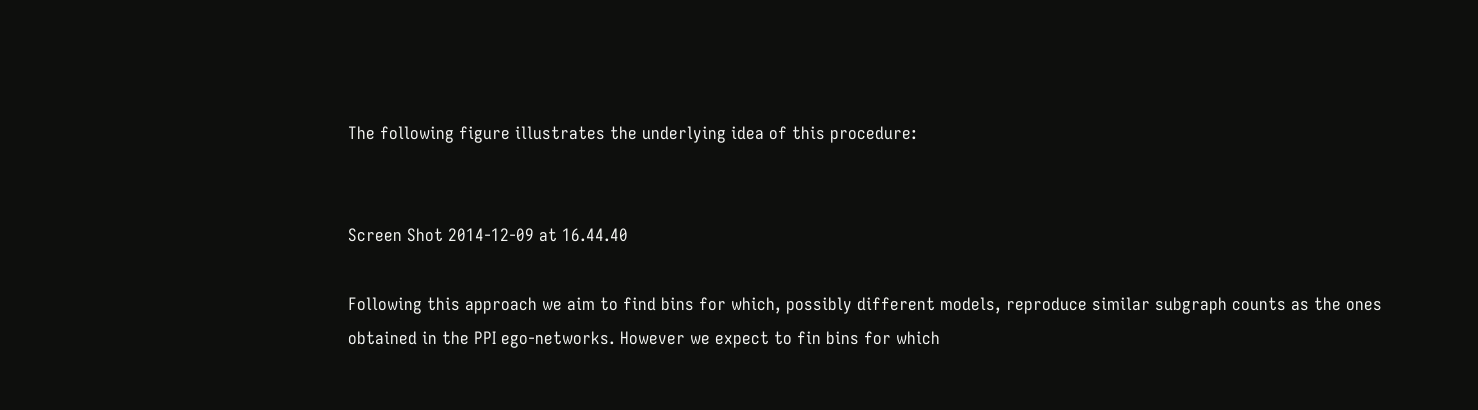The following figure illustrates the underlying idea of this procedure:


Screen Shot 2014-12-09 at 16.44.40

Following this approach we aim to find bins for which, possibly different models, reproduce similar subgraph counts as the ones obtained in the PPI ego-networks. However we expect to fin bins for which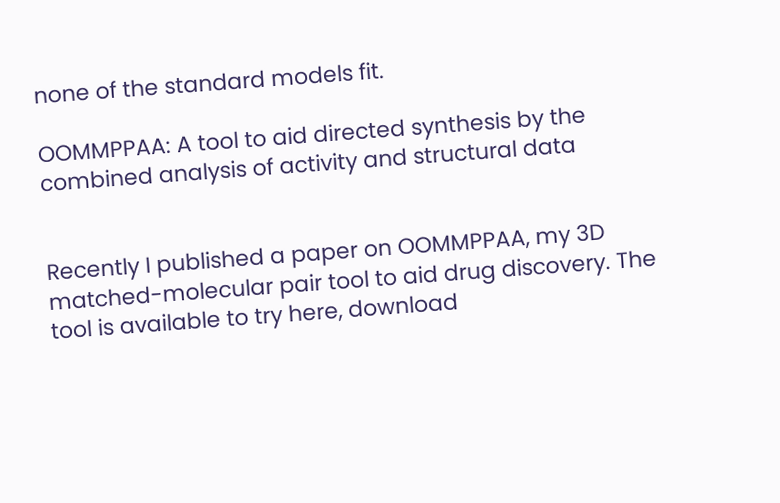none of the standard models fit.

OOMMPPAA: A tool to aid directed synthesis by the combined analysis of activity and structural data


Recently I published a paper on OOMMPPAA, my 3D matched-molecular pair tool to aid drug discovery. The tool is available to try here, download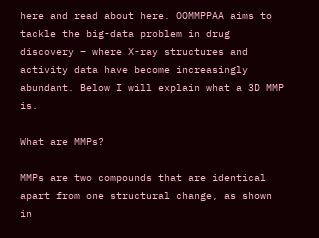here and read about here. OOMMPPAA aims to tackle the big-data problem in drug discovery – where X-ray structures and activity data have become increasingly abundant. Below I will explain what a 3D MMP is.

What are MMPs?

MMPs are two compounds that are identical apart from one structural change, as shown in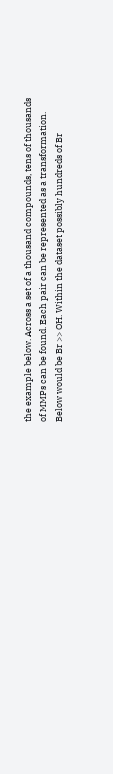the example below. Across a set of a thousand compounds, tens of thousands of MMPs can be found. Each pair can be represented as a transformation. Below would be Br >> OH. Within the dataset possibly hundreds of Br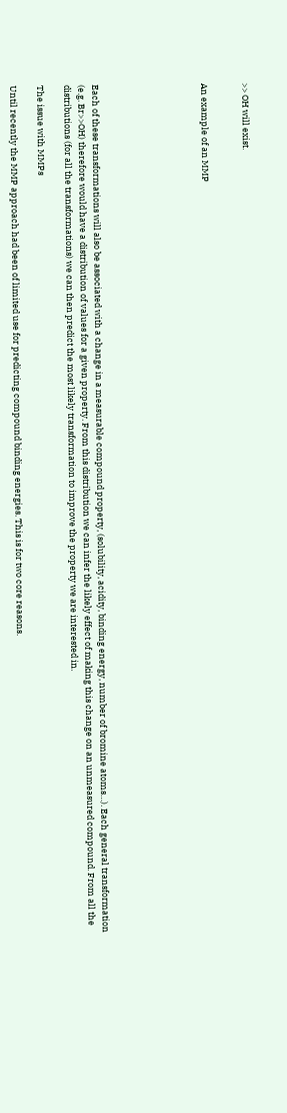>> OH will exist.


An example of an MMP







Each of these transformations will also be associated with a change in a measurable compound property, (solubility, acidity, binding energy, number of bromine atoms…). Each general transformation (e.g. Br>>OH) therefore would have a distribution of values for a given property. From this distribution we can infer the likely effect of making this change on an unmeasured compound. From all the distributions (for all the transformations) we can then predict the most likely transformation to improve the property we are interested in.

The issue with MMPs

Until recently the MMP approach had been of limited use for predicting compound binding energies. This is for two core reasons.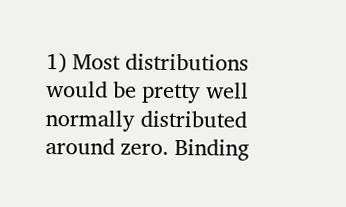1) Most distributions would be pretty well normally distributed around zero. Binding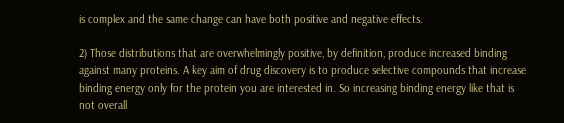is complex and the same change can have both positive and negative effects.

2) Those distributions that are overwhelmingly positive, by definition, produce increased binding against many proteins. A key aim of drug discovery is to produce selective compounds that increase binding energy only for the protein you are interested in. So increasing binding energy like that is not overall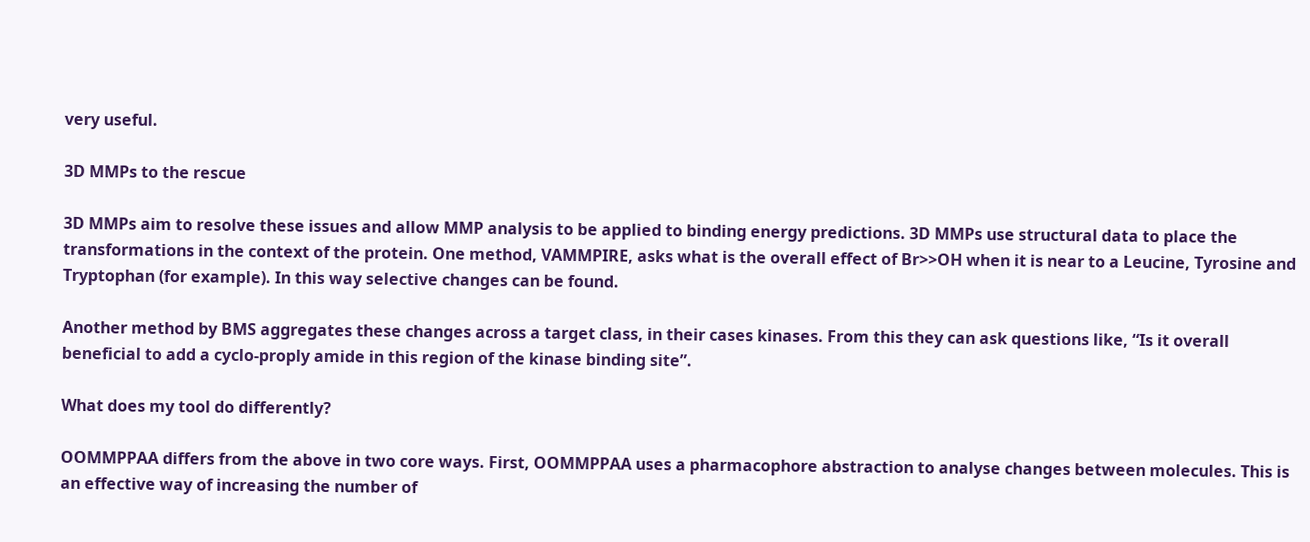very useful.

3D MMPs to the rescue

3D MMPs aim to resolve these issues and allow MMP analysis to be applied to binding energy predictions. 3D MMPs use structural data to place the transformations in the context of the protein. One method, VAMMPIRE, asks what is the overall effect of Br>>OH when it is near to a Leucine, Tyrosine and Tryptophan (for example). In this way selective changes can be found.

Another method by BMS aggregates these changes across a target class, in their cases kinases. From this they can ask questions like, “Is it overall beneficial to add a cyclo-proply amide in this region of the kinase binding site”.

What does my tool do differently?

OOMMPPAA differs from the above in two core ways. First, OOMMPPAA uses a pharmacophore abstraction to analyse changes between molecules. This is an effective way of increasing the number of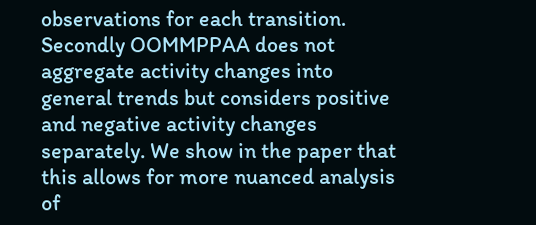observations for each transition. Secondly OOMMPPAA does not aggregate activity changes into general trends but considers positive and negative activity changes separately. We show in the paper that this allows for more nuanced analysis of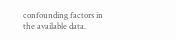confounding factors in the available data.